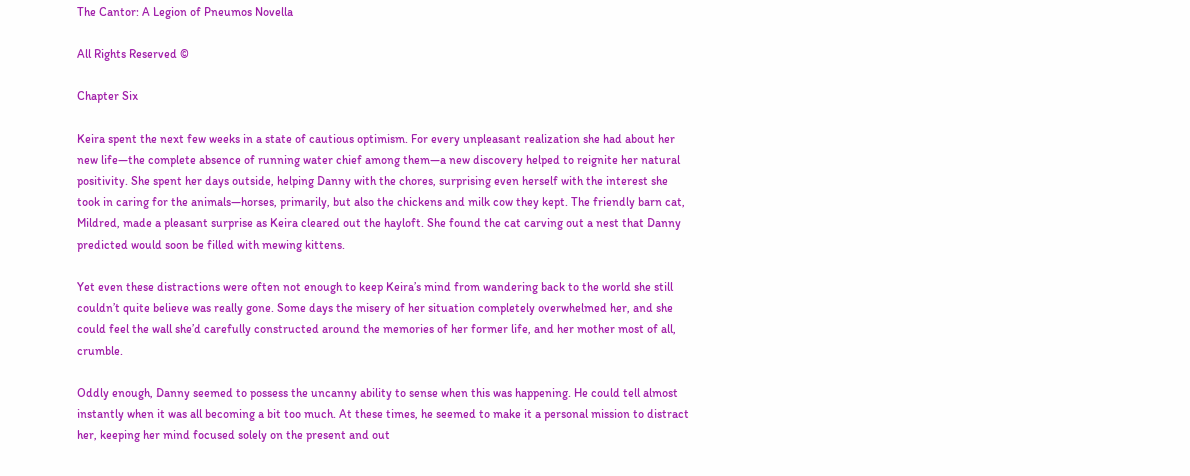The Cantor: A Legion of Pneumos Novella

All Rights Reserved ©

Chapter Six

Keira spent the next few weeks in a state of cautious optimism. For every unpleasant realization she had about her new life—the complete absence of running water chief among them—a new discovery helped to reignite her natural positivity. She spent her days outside, helping Danny with the chores, surprising even herself with the interest she took in caring for the animals—horses, primarily, but also the chickens and milk cow they kept. The friendly barn cat, Mildred, made a pleasant surprise as Keira cleared out the hayloft. She found the cat carving out a nest that Danny predicted would soon be filled with mewing kittens.

Yet even these distractions were often not enough to keep Keira’s mind from wandering back to the world she still couldn’t quite believe was really gone. Some days the misery of her situation completely overwhelmed her, and she could feel the wall she’d carefully constructed around the memories of her former life, and her mother most of all, crumble.

Oddly enough, Danny seemed to possess the uncanny ability to sense when this was happening. He could tell almost instantly when it was all becoming a bit too much. At these times, he seemed to make it a personal mission to distract her, keeping her mind focused solely on the present and out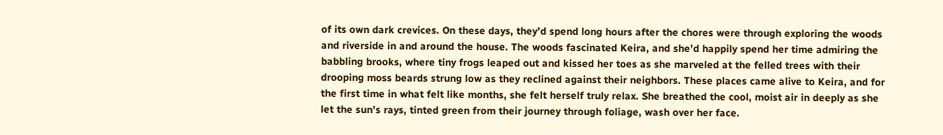of its own dark crevices. On these days, they’d spend long hours after the chores were through exploring the woods and riverside in and around the house. The woods fascinated Keira, and she’d happily spend her time admiring the babbling brooks, where tiny frogs leaped out and kissed her toes as she marveled at the felled trees with their drooping moss beards strung low as they reclined against their neighbors. These places came alive to Keira, and for the first time in what felt like months, she felt herself truly relax. She breathed the cool, moist air in deeply as she let the sun’s rays, tinted green from their journey through foliage, wash over her face.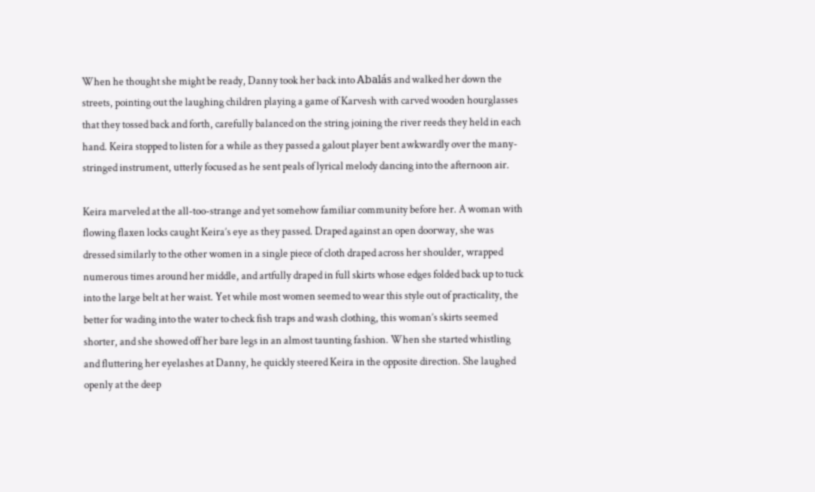When he thought she might be ready, Danny took her back into Abalás and walked her down the streets, pointing out the laughing children playing a game of Karvesh with carved wooden hourglasses that they tossed back and forth, carefully balanced on the string joining the river reeds they held in each hand. Keira stopped to listen for a while as they passed a galout player bent awkwardly over the many-stringed instrument, utterly focused as he sent peals of lyrical melody dancing into the afternoon air.

Keira marveled at the all-too-strange and yet somehow familiar community before her. A woman with flowing flaxen locks caught Keira’s eye as they passed. Draped against an open doorway, she was dressed similarly to the other women in a single piece of cloth draped across her shoulder, wrapped numerous times around her middle, and artfully draped in full skirts whose edges folded back up to tuck into the large belt at her waist. Yet while most women seemed to wear this style out of practicality, the better for wading into the water to check fish traps and wash clothing, this woman’s skirts seemed shorter, and she showed off her bare legs in an almost taunting fashion. When she started whistling and fluttering her eyelashes at Danny, he quickly steered Keira in the opposite direction. She laughed openly at the deep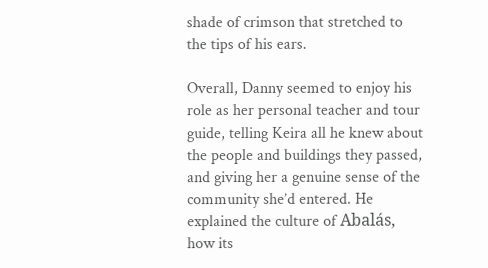shade of crimson that stretched to the tips of his ears.

Overall, Danny seemed to enjoy his role as her personal teacher and tour guide, telling Keira all he knew about the people and buildings they passed, and giving her a genuine sense of the community she’d entered. He explained the culture of Abalás, how its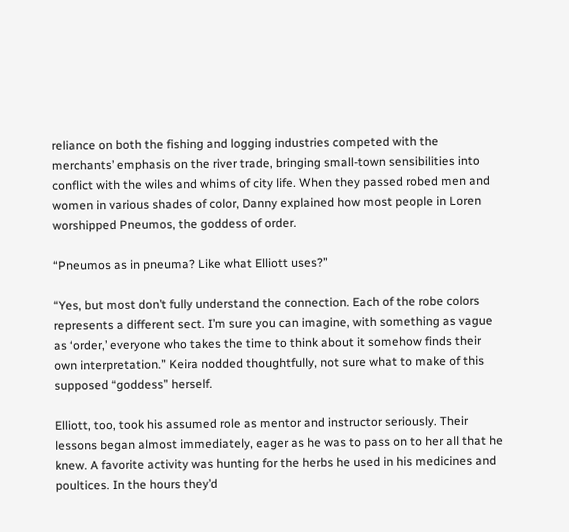reliance on both the fishing and logging industries competed with the merchants’ emphasis on the river trade, bringing small-town sensibilities into conflict with the wiles and whims of city life. When they passed robed men and women in various shades of color, Danny explained how most people in Loren worshipped Pneumos, the goddess of order.

“Pneumos as in pneuma? Like what Elliott uses?”

“Yes, but most don’t fully understand the connection. Each of the robe colors represents a different sect. I’m sure you can imagine, with something as vague as ‘order,’ everyone who takes the time to think about it somehow finds their own interpretation.” Keira nodded thoughtfully, not sure what to make of this supposed “goddess” herself.

Elliott, too, took his assumed role as mentor and instructor seriously. Their lessons began almost immediately, eager as he was to pass on to her all that he knew. A favorite activity was hunting for the herbs he used in his medicines and poultices. In the hours they’d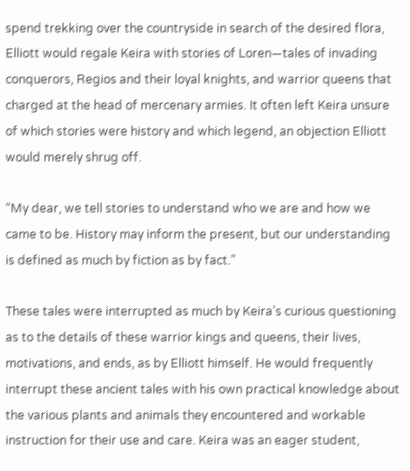spend trekking over the countryside in search of the desired flora, Elliott would regale Keira with stories of Loren—tales of invading conquerors, Regios and their loyal knights, and warrior queens that charged at the head of mercenary armies. It often left Keira unsure of which stories were history and which legend, an objection Elliott would merely shrug off.

“My dear, we tell stories to understand who we are and how we came to be. History may inform the present, but our understanding is defined as much by fiction as by fact.”

These tales were interrupted as much by Keira’s curious questioning as to the details of these warrior kings and queens, their lives, motivations, and ends, as by Elliott himself. He would frequently interrupt these ancient tales with his own practical knowledge about the various plants and animals they encountered and workable instruction for their use and care. Keira was an eager student,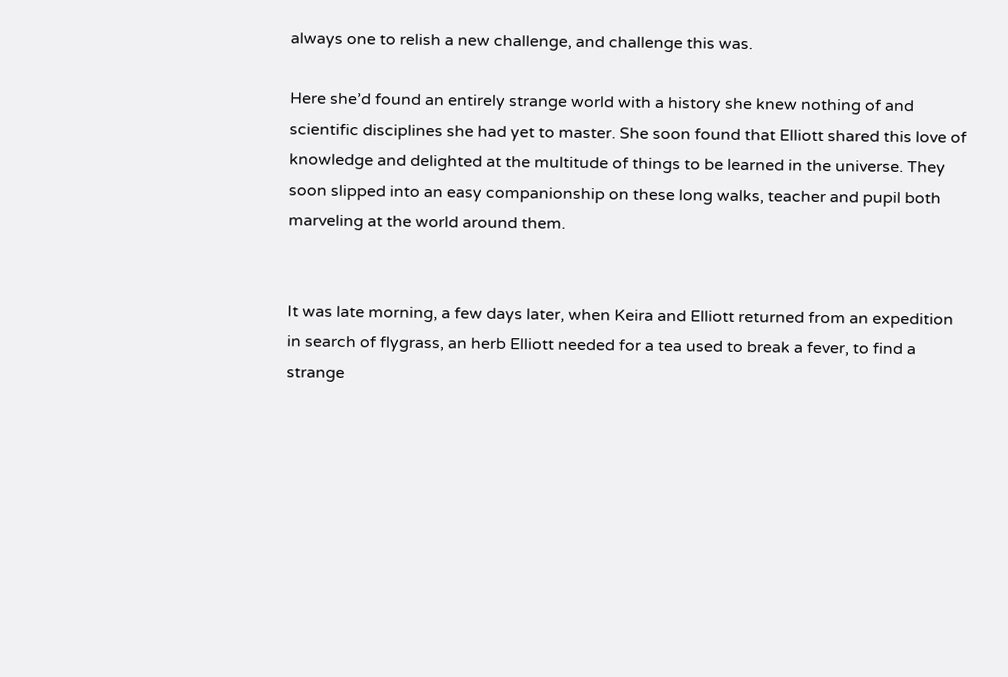always one to relish a new challenge, and challenge this was.

Here she’d found an entirely strange world with a history she knew nothing of and scientific disciplines she had yet to master. She soon found that Elliott shared this love of knowledge and delighted at the multitude of things to be learned in the universe. They soon slipped into an easy companionship on these long walks, teacher and pupil both marveling at the world around them.


It was late morning, a few days later, when Keira and Elliott returned from an expedition in search of flygrass, an herb Elliott needed for a tea used to break a fever, to find a strange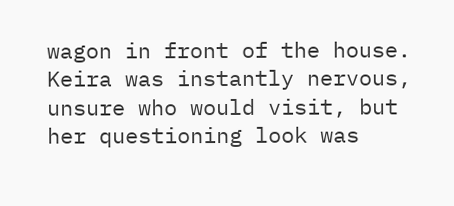wagon in front of the house. Keira was instantly nervous, unsure who would visit, but her questioning look was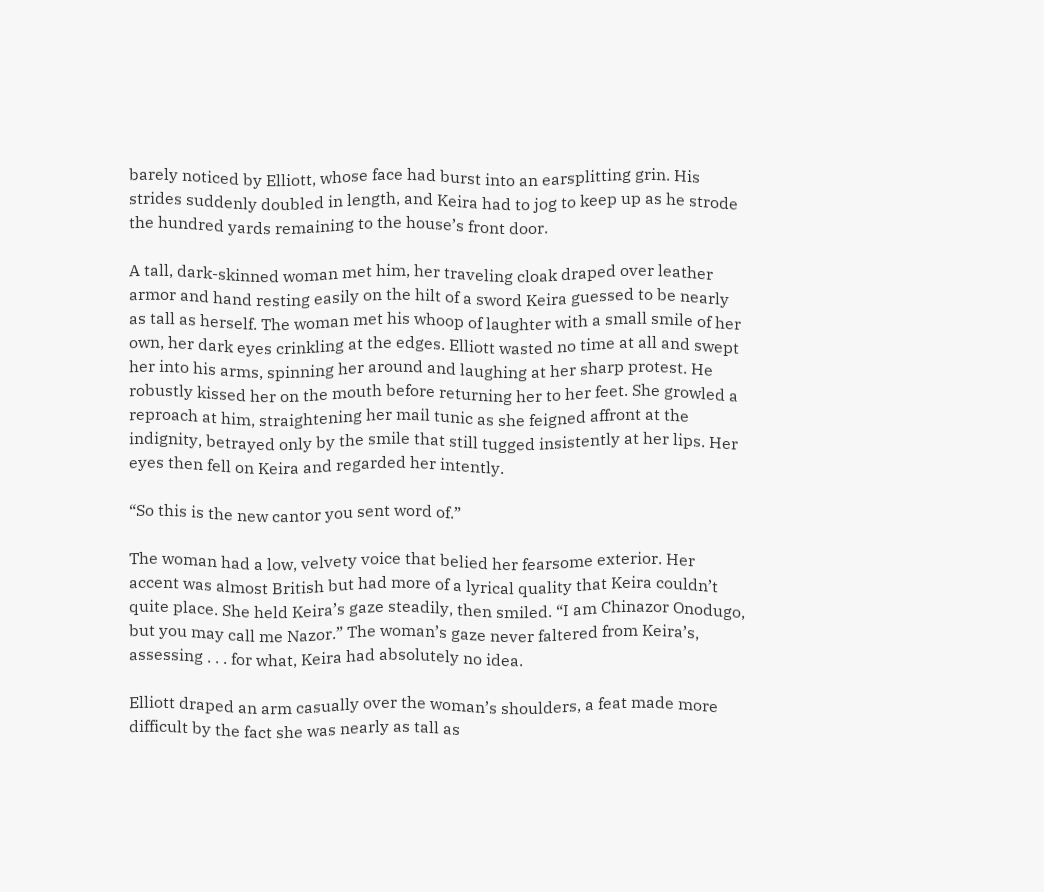barely noticed by Elliott, whose face had burst into an earsplitting grin. His strides suddenly doubled in length, and Keira had to jog to keep up as he strode the hundred yards remaining to the house’s front door.

A tall, dark-skinned woman met him, her traveling cloak draped over leather armor and hand resting easily on the hilt of a sword Keira guessed to be nearly as tall as herself. The woman met his whoop of laughter with a small smile of her own, her dark eyes crinkling at the edges. Elliott wasted no time at all and swept her into his arms, spinning her around and laughing at her sharp protest. He robustly kissed her on the mouth before returning her to her feet. She growled a reproach at him, straightening her mail tunic as she feigned affront at the indignity, betrayed only by the smile that still tugged insistently at her lips. Her eyes then fell on Keira and regarded her intently.

“So this is the new cantor you sent word of.”

The woman had a low, velvety voice that belied her fearsome exterior. Her accent was almost British but had more of a lyrical quality that Keira couldn’t quite place. She held Keira’s gaze steadily, then smiled. “I am Chinazor Onodugo, but you may call me Nazor.” The woman’s gaze never faltered from Keira’s, assessing . . . for what, Keira had absolutely no idea.

Elliott draped an arm casually over the woman’s shoulders, a feat made more difficult by the fact she was nearly as tall as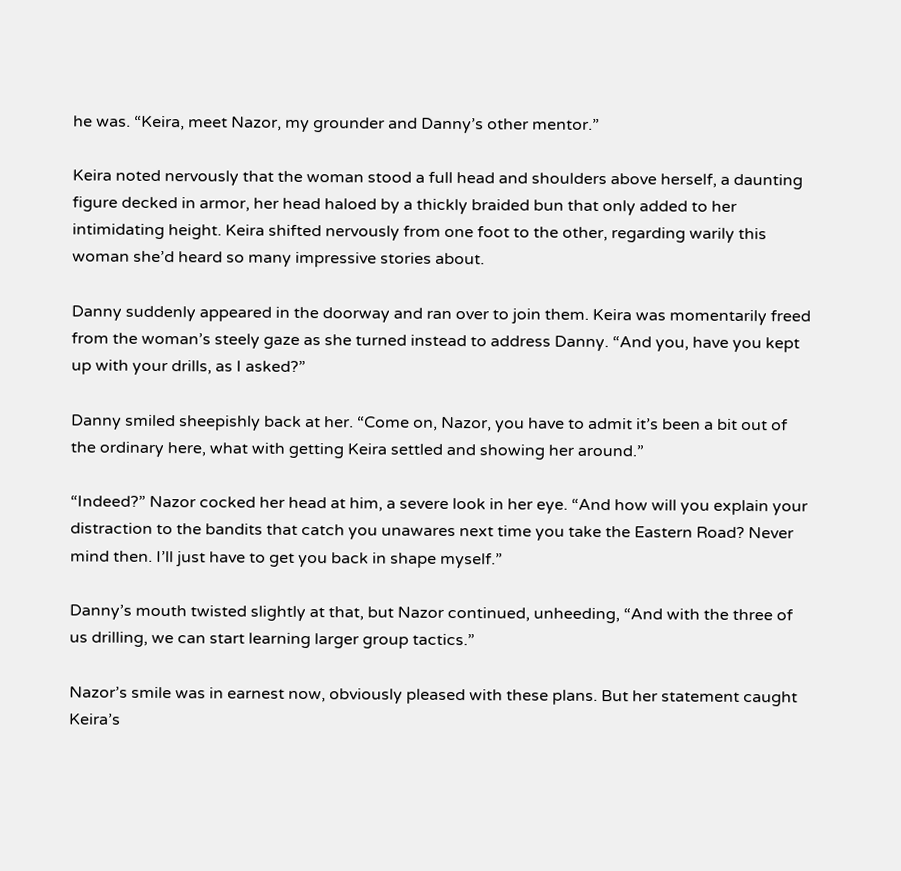he was. “Keira, meet Nazor, my grounder and Danny’s other mentor.”

Keira noted nervously that the woman stood a full head and shoulders above herself, a daunting figure decked in armor, her head haloed by a thickly braided bun that only added to her intimidating height. Keira shifted nervously from one foot to the other, regarding warily this woman she’d heard so many impressive stories about.

Danny suddenly appeared in the doorway and ran over to join them. Keira was momentarily freed from the woman’s steely gaze as she turned instead to address Danny. “And you, have you kept up with your drills, as I asked?”

Danny smiled sheepishly back at her. “Come on, Nazor, you have to admit it’s been a bit out of the ordinary here, what with getting Keira settled and showing her around.”

“Indeed?” Nazor cocked her head at him, a severe look in her eye. “And how will you explain your distraction to the bandits that catch you unawares next time you take the Eastern Road? Never mind then. I’ll just have to get you back in shape myself.”

Danny’s mouth twisted slightly at that, but Nazor continued, unheeding, “And with the three of us drilling, we can start learning larger group tactics.”

Nazor’s smile was in earnest now, obviously pleased with these plans. But her statement caught Keira’s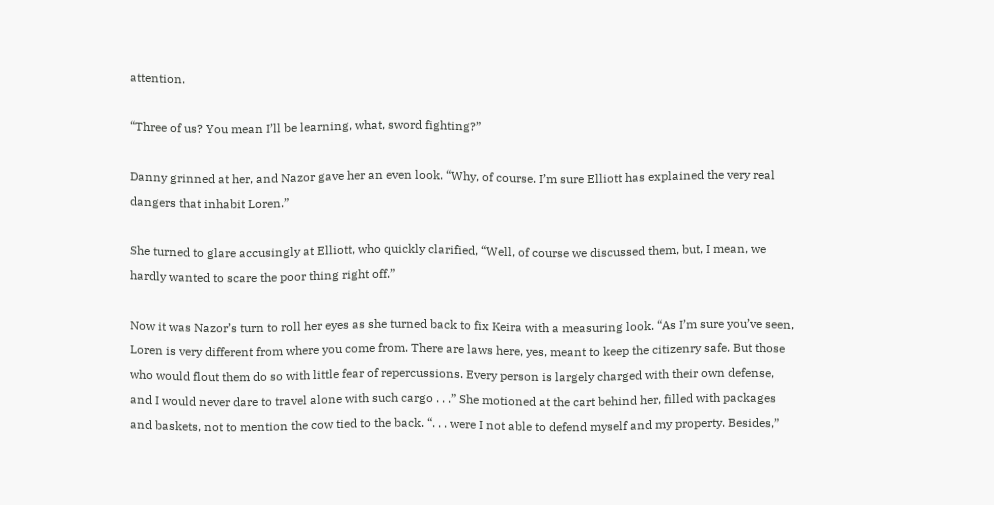attention.

“Three of us? You mean I’ll be learning, what, sword fighting?”

Danny grinned at her, and Nazor gave her an even look. “Why, of course. I’m sure Elliott has explained the very real dangers that inhabit Loren.”

She turned to glare accusingly at Elliott, who quickly clarified, “Well, of course we discussed them, but, I mean, we hardly wanted to scare the poor thing right off.”

Now it was Nazor’s turn to roll her eyes as she turned back to fix Keira with a measuring look. “As I’m sure you’ve seen, Loren is very different from where you come from. There are laws here, yes, meant to keep the citizenry safe. But those who would flout them do so with little fear of repercussions. Every person is largely charged with their own defense, and I would never dare to travel alone with such cargo . . .” She motioned at the cart behind her, filled with packages and baskets, not to mention the cow tied to the back. “. . . were I not able to defend myself and my property. Besides,”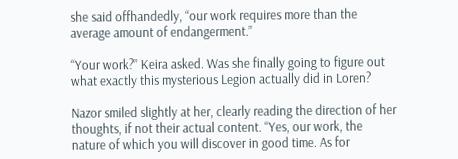she said offhandedly, “our work requires more than the average amount of endangerment.”

“Your work?” Keira asked. Was she finally going to figure out what exactly this mysterious Legion actually did in Loren?

Nazor smiled slightly at her, clearly reading the direction of her thoughts, if not their actual content. “Yes, our work, the nature of which you will discover in good time. As for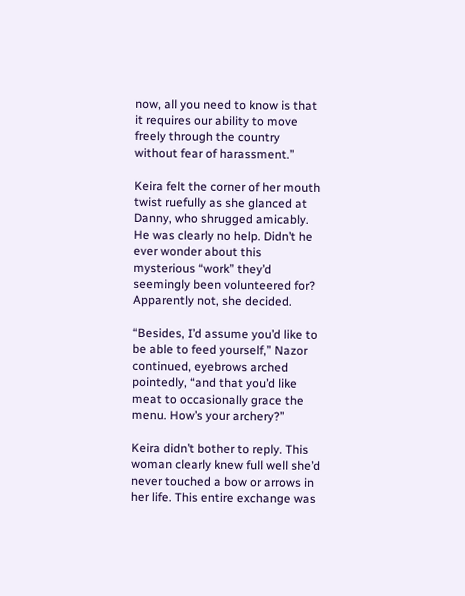now, all you need to know is that it requires our ability to move freely through the country without fear of harassment.”

Keira felt the corner of her mouth twist ruefully as she glanced at Danny, who shrugged amicably. He was clearly no help. Didn’t he ever wonder about this mysterious “work” they’d seemingly been volunteered for? Apparently not, she decided.

“Besides, I’d assume you’d like to be able to feed yourself,” Nazor continued, eyebrows arched pointedly, “and that you’d like meat to occasionally grace the menu. How’s your archery?”

Keira didn’t bother to reply. This woman clearly knew full well she’d never touched a bow or arrows in her life. This entire exchange was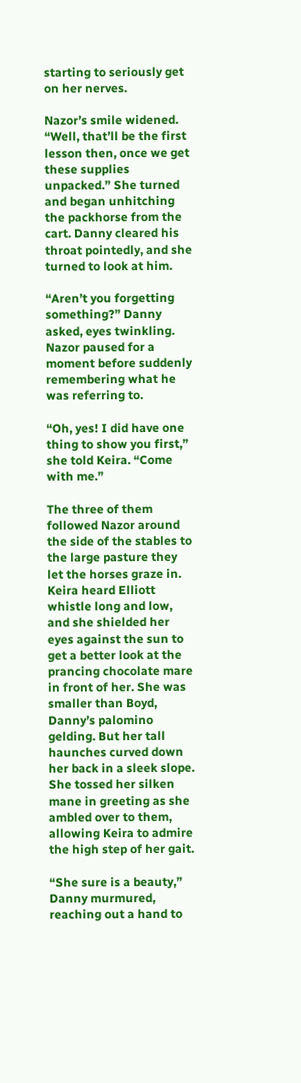starting to seriously get on her nerves.

Nazor’s smile widened. “Well, that’ll be the first lesson then, once we get these supplies unpacked.” She turned and began unhitching the packhorse from the cart. Danny cleared his throat pointedly, and she turned to look at him.

“Aren’t you forgetting something?” Danny asked, eyes twinkling. Nazor paused for a moment before suddenly remembering what he was referring to.

“Oh, yes! I did have one thing to show you first,” she told Keira. “Come with me.”

The three of them followed Nazor around the side of the stables to the large pasture they let the horses graze in. Keira heard Elliott whistle long and low, and she shielded her eyes against the sun to get a better look at the prancing chocolate mare in front of her. She was smaller than Boyd, Danny’s palomino gelding. But her tall haunches curved down her back in a sleek slope. She tossed her silken mane in greeting as she ambled over to them, allowing Keira to admire the high step of her gait.

“She sure is a beauty,” Danny murmured, reaching out a hand to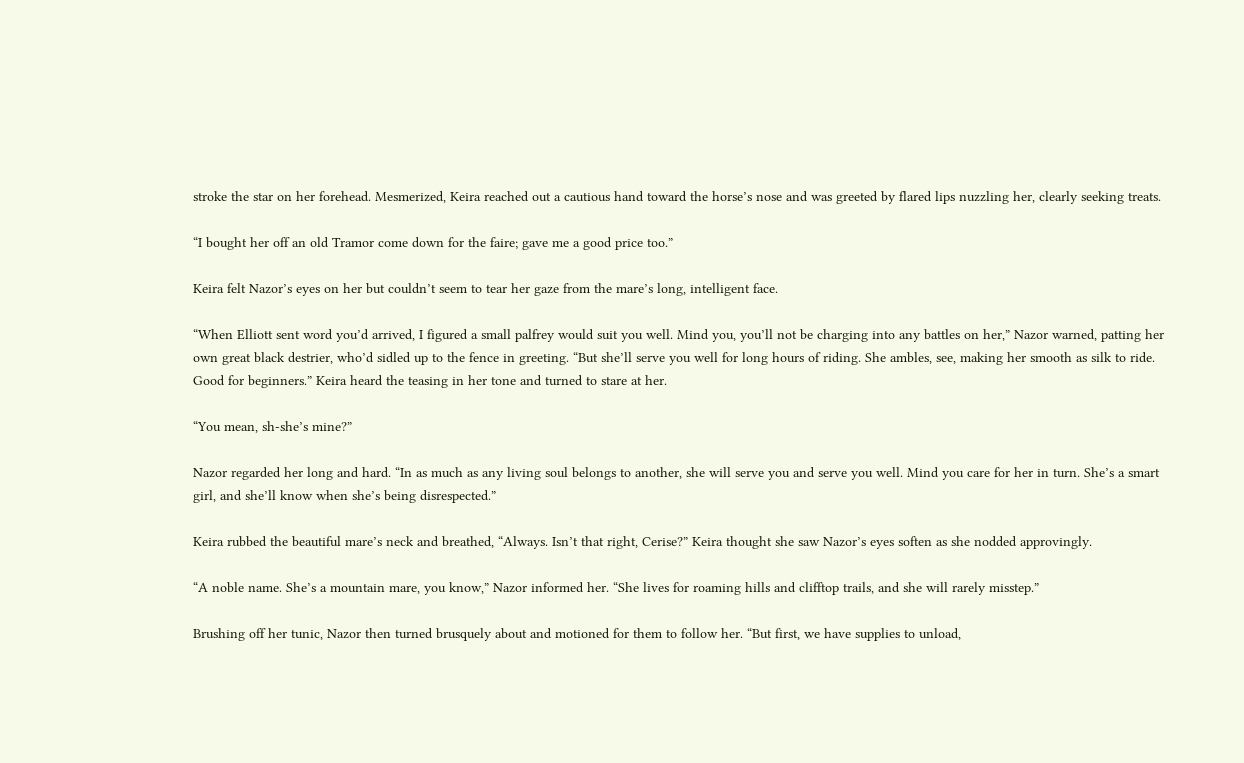stroke the star on her forehead. Mesmerized, Keira reached out a cautious hand toward the horse’s nose and was greeted by flared lips nuzzling her, clearly seeking treats.

“I bought her off an old Tramor come down for the faire; gave me a good price too.”

Keira felt Nazor’s eyes on her but couldn’t seem to tear her gaze from the mare’s long, intelligent face.

“When Elliott sent word you’d arrived, I figured a small palfrey would suit you well. Mind you, you’ll not be charging into any battles on her,” Nazor warned, patting her own great black destrier, who’d sidled up to the fence in greeting. “But she’ll serve you well for long hours of riding. She ambles, see, making her smooth as silk to ride. Good for beginners.” Keira heard the teasing in her tone and turned to stare at her.

“You mean, sh-she’s mine?”

Nazor regarded her long and hard. “In as much as any living soul belongs to another, she will serve you and serve you well. Mind you care for her in turn. She’s a smart girl, and she’ll know when she’s being disrespected.”

Keira rubbed the beautiful mare’s neck and breathed, “Always. Isn’t that right, Cerise?” Keira thought she saw Nazor’s eyes soften as she nodded approvingly.

“A noble name. She’s a mountain mare, you know,” Nazor informed her. “She lives for roaming hills and clifftop trails, and she will rarely misstep.”

Brushing off her tunic, Nazor then turned brusquely about and motioned for them to follow her. “But first, we have supplies to unload,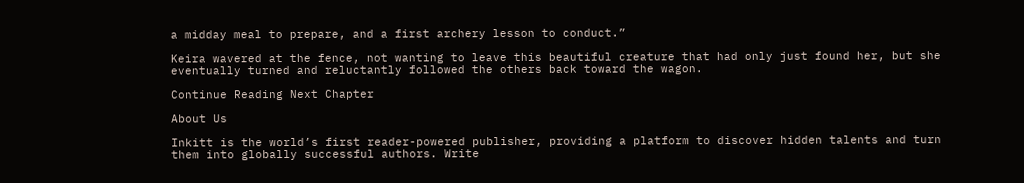a midday meal to prepare, and a first archery lesson to conduct.”

Keira wavered at the fence, not wanting to leave this beautiful creature that had only just found her, but she eventually turned and reluctantly followed the others back toward the wagon.

Continue Reading Next Chapter

About Us

Inkitt is the world’s first reader-powered publisher, providing a platform to discover hidden talents and turn them into globally successful authors. Write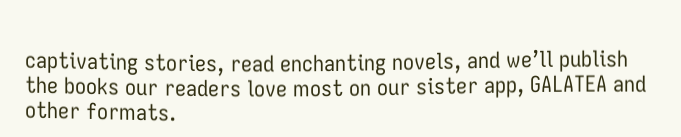captivating stories, read enchanting novels, and we’ll publish the books our readers love most on our sister app, GALATEA and other formats.